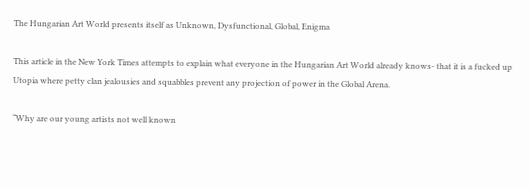The Hungarian Art World presents itself as Unknown, Dysfunctional, Global, Enigma

This article in the New York Times attempts to explain what everyone in the Hungarian Art World already knows- that it is a fucked up Utopia where petty clan jealousies and squabbles prevent any projection of power in the Global Arena.

“Why are our young artists not well known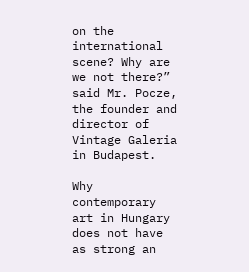on the international scene? Why are we not there?” said Mr. Pocze, the founder and director of Vintage Galeria in Budapest.

Why contemporary art in Hungary does not have as strong an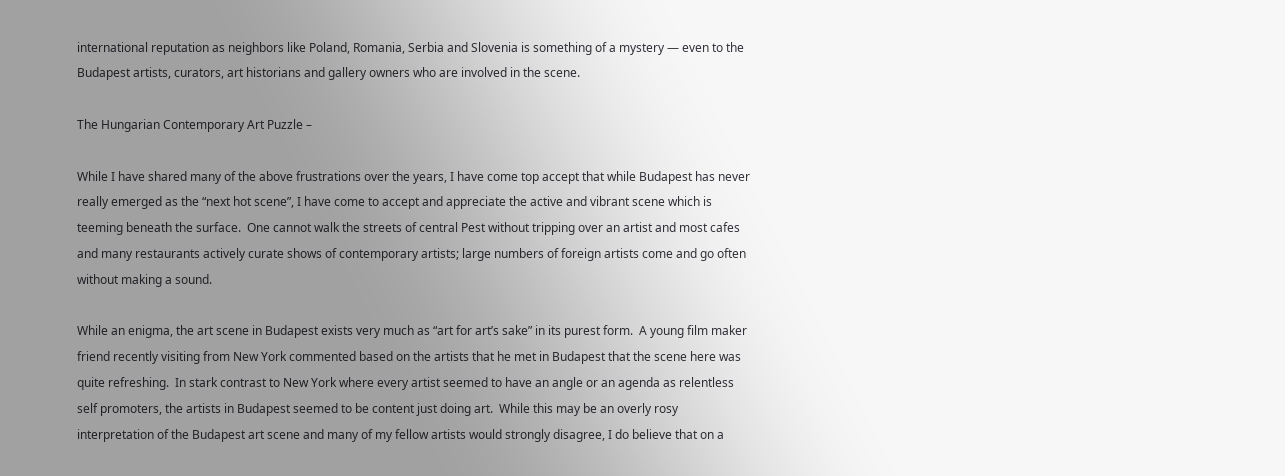international reputation as neighbors like Poland, Romania, Serbia and Slovenia is something of a mystery — even to the Budapest artists, curators, art historians and gallery owners who are involved in the scene.

The Hungarian Contemporary Art Puzzle –

While I have shared many of the above frustrations over the years, I have come top accept that while Budapest has never really emerged as the “next hot scene”, I have come to accept and appreciate the active and vibrant scene which is teeming beneath the surface.  One cannot walk the streets of central Pest without tripping over an artist and most cafes and many restaurants actively curate shows of contemporary artists; large numbers of foreign artists come and go often without making a sound.

While an enigma, the art scene in Budapest exists very much as “art for art’s sake” in its purest form.  A young film maker friend recently visiting from New York commented based on the artists that he met in Budapest that the scene here was quite refreshing.  In stark contrast to New York where every artist seemed to have an angle or an agenda as relentless self promoters, the artists in Budapest seemed to be content just doing art.  While this may be an overly rosy interpretation of the Budapest art scene and many of my fellow artists would strongly disagree, I do believe that on a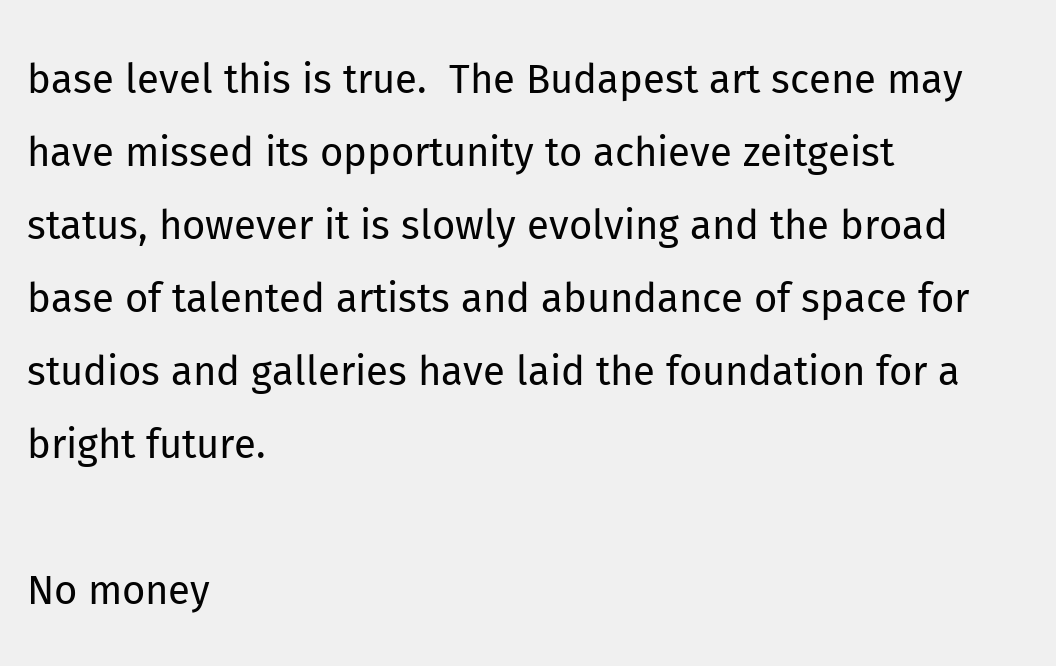base level this is true.  The Budapest art scene may have missed its opportunity to achieve zeitgeist status, however it is slowly evolving and the broad base of talented artists and abundance of space for studios and galleries have laid the foundation for a bright future.

No money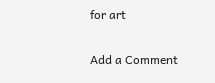for art

Add a Comment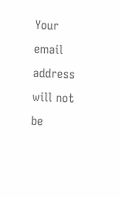Your email address will not be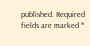published. Required fields are marked *